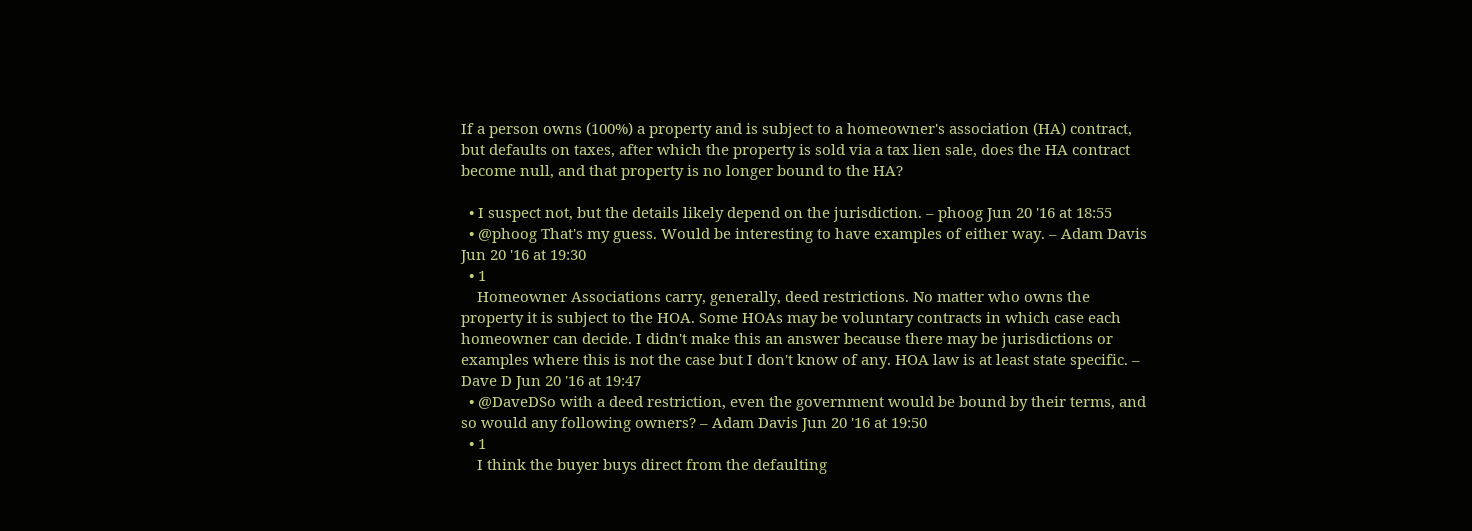If a person owns (100%) a property and is subject to a homeowner's association (HA) contract, but defaults on taxes, after which the property is sold via a tax lien sale, does the HA contract become null, and that property is no longer bound to the HA?

  • I suspect not, but the details likely depend on the jurisdiction. – phoog Jun 20 '16 at 18:55
  • @phoog That's my guess. Would be interesting to have examples of either way. – Adam Davis Jun 20 '16 at 19:30
  • 1
    Homeowner Associations carry, generally, deed restrictions. No matter who owns the property it is subject to the HOA. Some HOAs may be voluntary contracts in which case each homeowner can decide. I didn't make this an answer because there may be jurisdictions or examples where this is not the case but I don't know of any. HOA law is at least state specific. – Dave D Jun 20 '16 at 19:47
  • @DaveDSo with a deed restriction, even the government would be bound by their terms, and so would any following owners? – Adam Davis Jun 20 '16 at 19:50
  • 1
    I think the buyer buys direct from the defaulting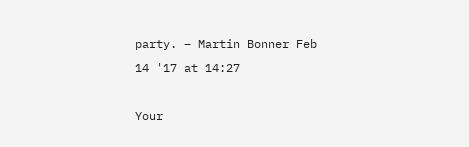party. – Martin Bonner Feb 14 '17 at 14:27

Your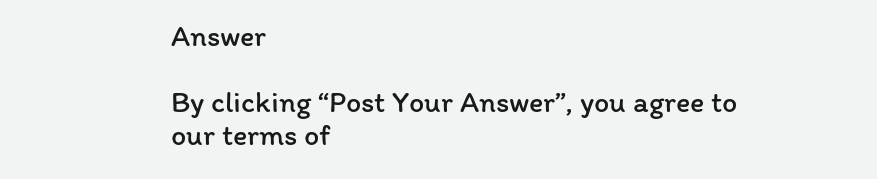Answer

By clicking “Post Your Answer”, you agree to our terms of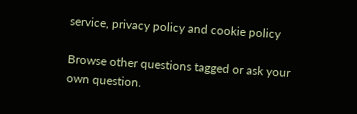service, privacy policy and cookie policy

Browse other questions tagged or ask your own question.